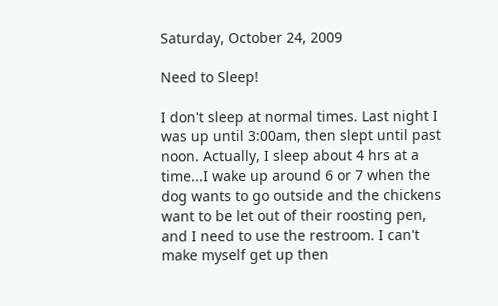Saturday, October 24, 2009

Need to Sleep!

I don't sleep at normal times. Last night I was up until 3:00am, then slept until past noon. Actually, I sleep about 4 hrs at a time...I wake up around 6 or 7 when the dog wants to go outside and the chickens want to be let out of their roosting pen, and I need to use the restroom. I can't make myself get up then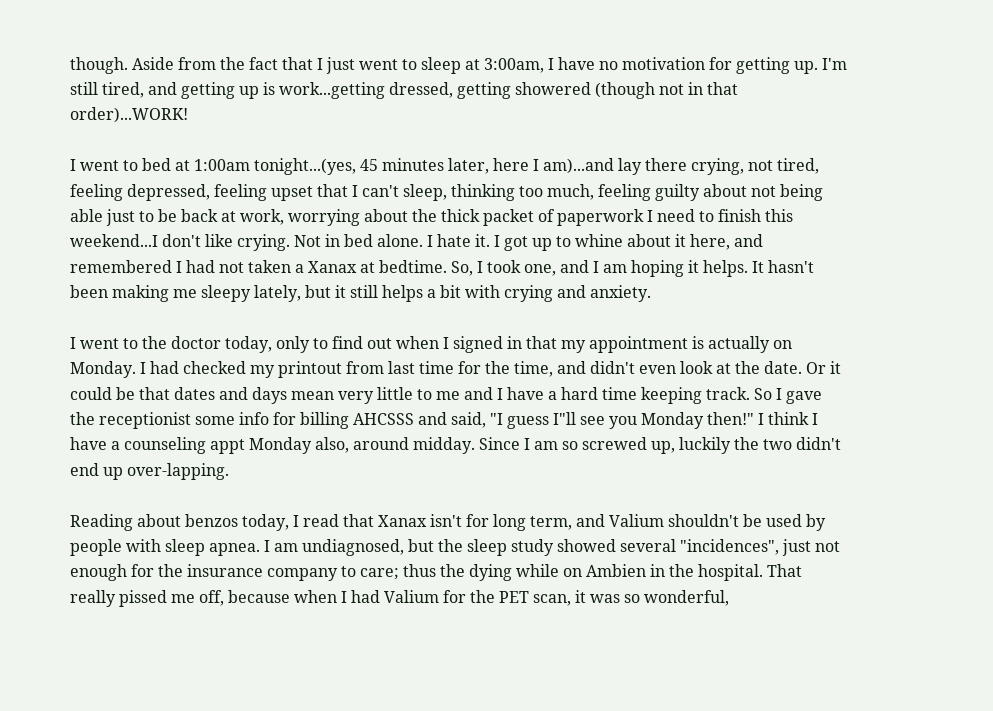though. Aside from the fact that I just went to sleep at 3:00am, I have no motivation for getting up. I'm still tired, and getting up is work...getting dressed, getting showered (though not in that order)...WORK!

I went to bed at 1:00am tonight...(yes, 45 minutes later, here I am)...and lay there crying, not tired, feeling depressed, feeling upset that I can't sleep, thinking too much, feeling guilty about not being able just to be back at work, worrying about the thick packet of paperwork I need to finish this weekend...I don't like crying. Not in bed alone. I hate it. I got up to whine about it here, and remembered I had not taken a Xanax at bedtime. So, I took one, and I am hoping it helps. It hasn't been making me sleepy lately, but it still helps a bit with crying and anxiety.

I went to the doctor today, only to find out when I signed in that my appointment is actually on Monday. I had checked my printout from last time for the time, and didn't even look at the date. Or it could be that dates and days mean very little to me and I have a hard time keeping track. So I gave the receptionist some info for billing AHCSSS and said, "I guess I"ll see you Monday then!" I think I have a counseling appt Monday also, around midday. Since I am so screwed up, luckily the two didn't end up over-lapping.

Reading about benzos today, I read that Xanax isn't for long term, and Valium shouldn't be used by people with sleep apnea. I am undiagnosed, but the sleep study showed several "incidences", just not enough for the insurance company to care; thus the dying while on Ambien in the hospital. That really pissed me off, because when I had Valium for the PET scan, it was so wonderful,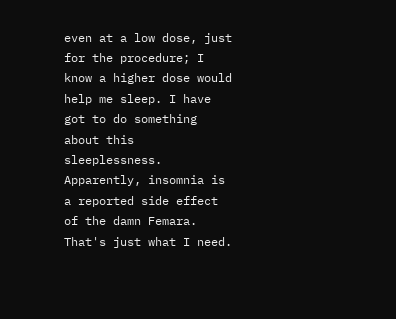even at a low dose, just for the procedure; I know a higher dose would help me sleep. I have got to do something about this sleeplessness. Apparently, insomnia is a reported side effect of the damn Femara. That's just what I need.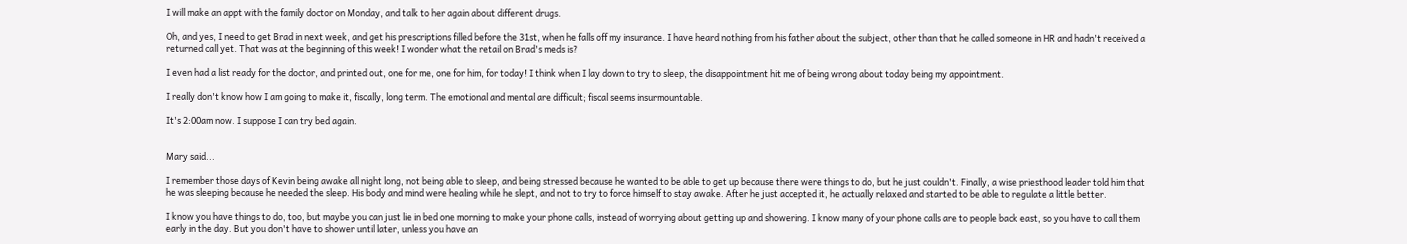I will make an appt with the family doctor on Monday, and talk to her again about different drugs.

Oh, and yes, I need to get Brad in next week, and get his prescriptions filled before the 31st, when he falls off my insurance. I have heard nothing from his father about the subject, other than that he called someone in HR and hadn't received a returned call yet. That was at the beginning of this week! I wonder what the retail on Brad's meds is?

I even had a list ready for the doctor, and printed out, one for me, one for him, for today! I think when I lay down to try to sleep, the disappointment hit me of being wrong about today being my appointment.

I really don't know how I am going to make it, fiscally, long term. The emotional and mental are difficult; fiscal seems insurmountable.

It's 2:00am now. I suppose I can try bed again.


Mary said...

I remember those days of Kevin being awake all night long, not being able to sleep, and being stressed because he wanted to be able to get up because there were things to do, but he just couldn't. Finally, a wise priesthood leader told him that he was sleeping because he needed the sleep. His body and mind were healing while he slept, and not to try to force himself to stay awake. After he just accepted it, he actually relaxed and started to be able to regulate a little better.

I know you have things to do, too, but maybe you can just lie in bed one morning to make your phone calls, instead of worrying about getting up and showering. I know many of your phone calls are to people back east, so you have to call them early in the day. But you don't have to shower until later, unless you have an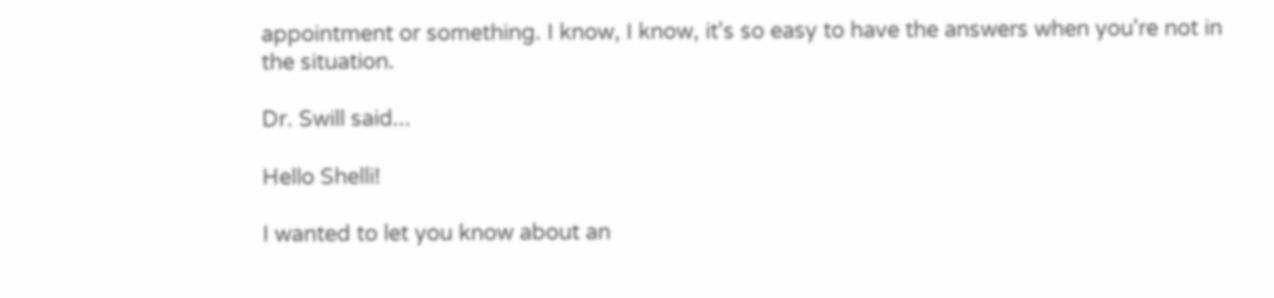appointment or something. I know, I know, it's so easy to have the answers when you're not in the situation.

Dr. Swill said...

Hello Shelli!

I wanted to let you know about an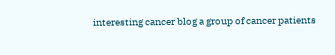interesting cancer blog a group of cancer patients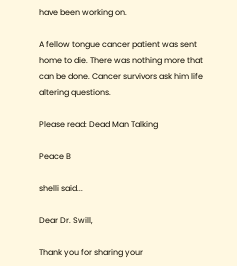have been working on.

A fellow tongue cancer patient was sent home to die. There was nothing more that can be done. Cancer survivors ask him life altering questions.

Please read: Dead Man Talking

Peace B

shelli said...

Dear Dr. Swill,

Thank you for sharing your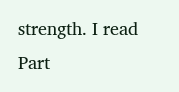strength. I read Part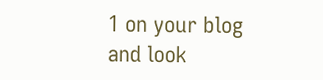1 on your blog and look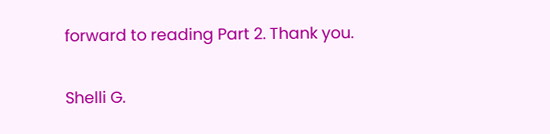forward to reading Part 2. Thank you.

Shelli G.